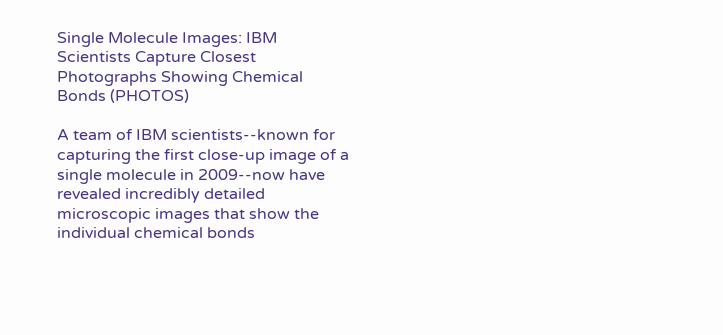Single Molecule Images: IBM Scientists Capture Closest Photographs Showing Chemical Bonds (PHOTOS)

A team of IBM scientists--known for capturing the first close-up image of a single molecule in 2009--now have revealed incredibly detailed microscopic images that show the individual chemical bonds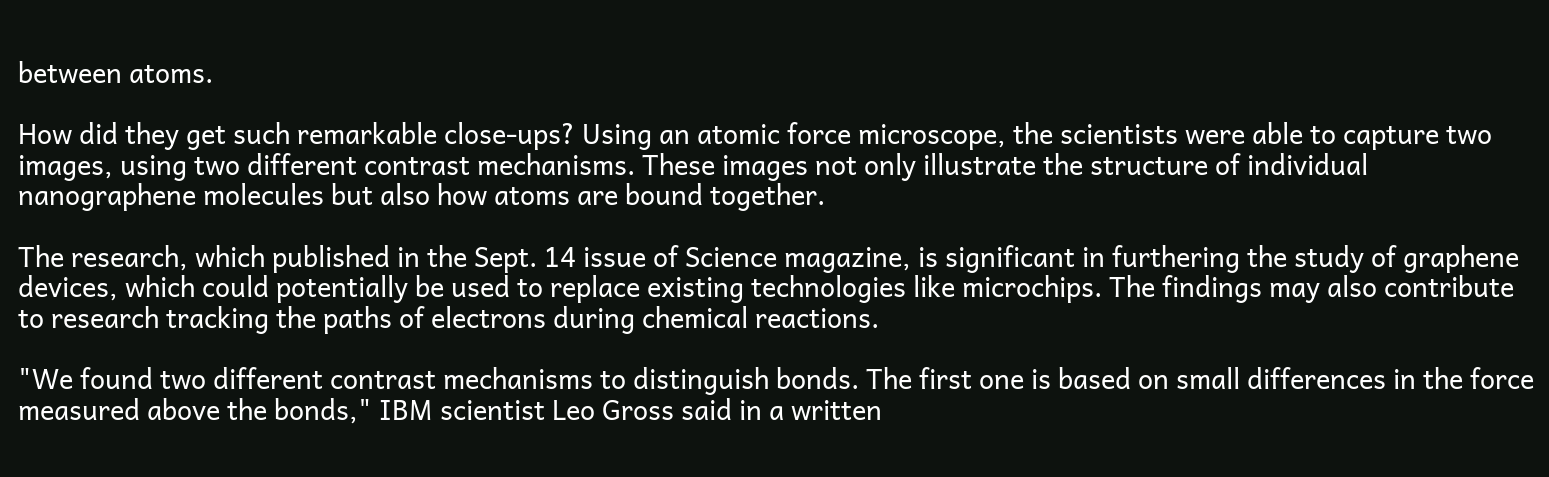between atoms.

How did they get such remarkable close-ups? Using an atomic force microscope, the scientists were able to capture two images, using two different contrast mechanisms. These images not only illustrate the structure of individual nanographene molecules but also how atoms are bound together.

The research, which published in the Sept. 14 issue of Science magazine, is significant in furthering the study of graphene devices, which could potentially be used to replace existing technologies like microchips. The findings may also contribute to research tracking the paths of electrons during chemical reactions.

"We found two different contrast mechanisms to distinguish bonds. The first one is based on small differences in the force measured above the bonds," IBM scientist Leo Gross said in a written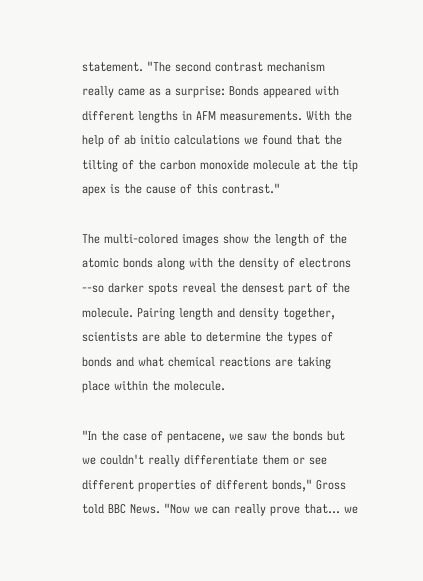statement. "The second contrast mechanism really came as a surprise: Bonds appeared with different lengths in AFM measurements. With the help of ab initio calculations we found that the tilting of the carbon monoxide molecule at the tip apex is the cause of this contrast."

The multi-colored images show the length of the atomic bonds along with the density of electrons --so darker spots reveal the densest part of the molecule. Pairing length and density together, scientists are able to determine the types of bonds and what chemical reactions are taking place within the molecule.

"In the case of pentacene, we saw the bonds but we couldn't really differentiate them or see different properties of different bonds," Gross told BBC News. "Now we can really prove that... we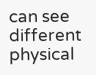can see different physical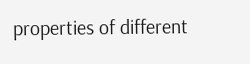properties of different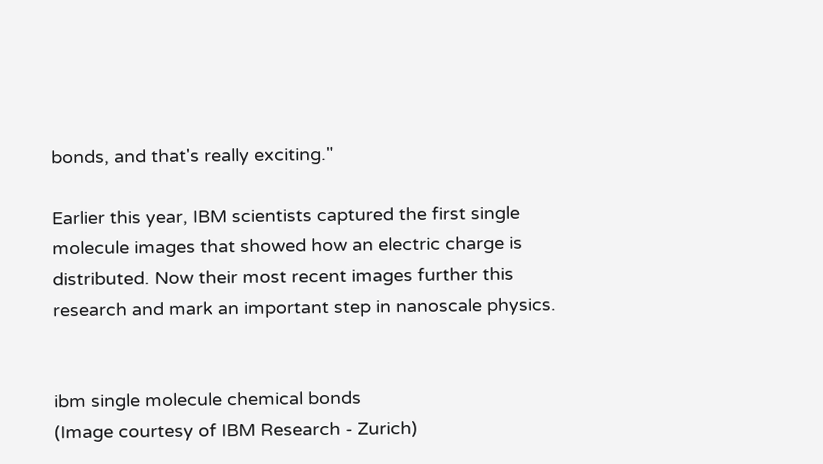bonds, and that's really exciting."

Earlier this year, IBM scientists captured the first single molecule images that showed how an electric charge is distributed. Now their most recent images further this research and mark an important step in nanoscale physics.


ibm single molecule chemical bonds
(Image courtesy of IBM Research - Zurich)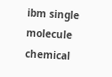ibm single molecule chemical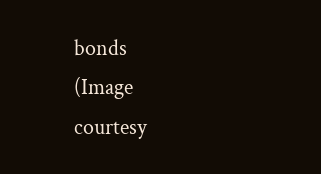bonds
(Image courtesy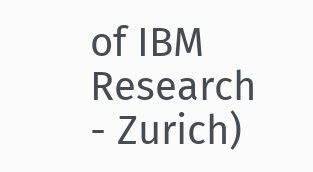of IBM Research - Zurich)